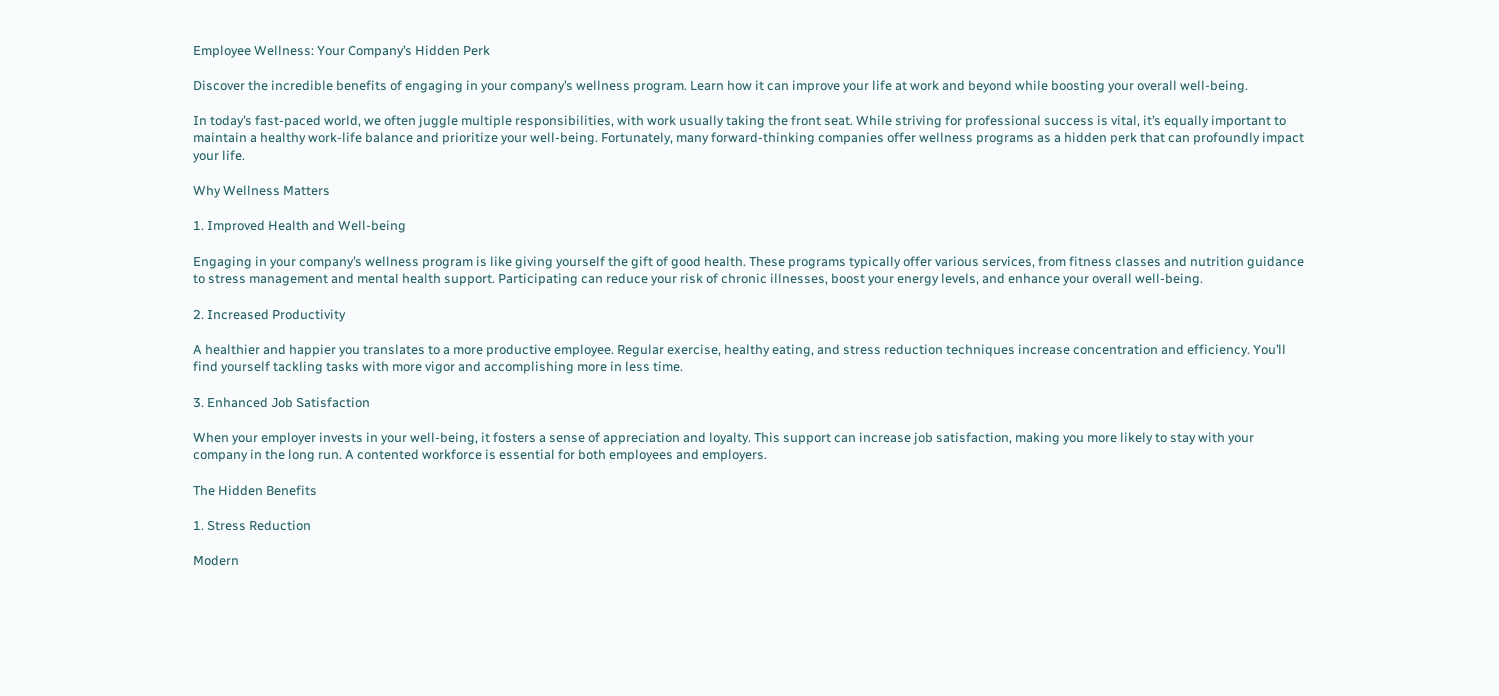Employee Wellness: Your Company’s Hidden Perk

Discover the incredible benefits of engaging in your company’s wellness program. Learn how it can improve your life at work and beyond while boosting your overall well-being.

In today’s fast-paced world, we often juggle multiple responsibilities, with work usually taking the front seat. While striving for professional success is vital, it’s equally important to maintain a healthy work-life balance and prioritize your well-being. Fortunately, many forward-thinking companies offer wellness programs as a hidden perk that can profoundly impact your life.

Why Wellness Matters

1. Improved Health and Well-being

Engaging in your company’s wellness program is like giving yourself the gift of good health. These programs typically offer various services, from fitness classes and nutrition guidance to stress management and mental health support. Participating can reduce your risk of chronic illnesses, boost your energy levels, and enhance your overall well-being.

2. Increased Productivity

A healthier and happier you translates to a more productive employee. Regular exercise, healthy eating, and stress reduction techniques increase concentration and efficiency. You’ll find yourself tackling tasks with more vigor and accomplishing more in less time.

3. Enhanced Job Satisfaction

When your employer invests in your well-being, it fosters a sense of appreciation and loyalty. This support can increase job satisfaction, making you more likely to stay with your company in the long run. A contented workforce is essential for both employees and employers.

The Hidden Benefits

1. Stress Reduction

Modern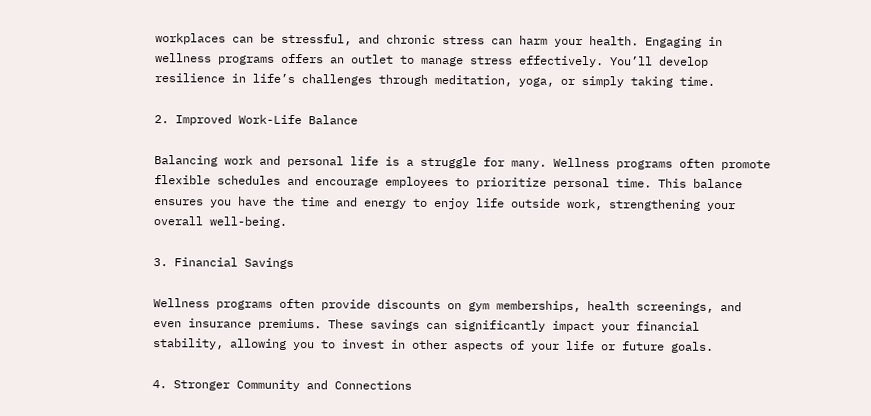workplaces can be stressful, and chronic stress can harm your health. Engaging in wellness programs offers an outlet to manage stress effectively. You’ll develop resilience in life’s challenges through meditation, yoga, or simply taking time.

2. Improved Work-Life Balance

Balancing work and personal life is a struggle for many. Wellness programs often promote flexible schedules and encourage employees to prioritize personal time. This balance ensures you have the time and energy to enjoy life outside work, strengthening your overall well-being.

3. Financial Savings

Wellness programs often provide discounts on gym memberships, health screenings, and even insurance premiums. These savings can significantly impact your financial stability, allowing you to invest in other aspects of your life or future goals.

4. Stronger Community and Connections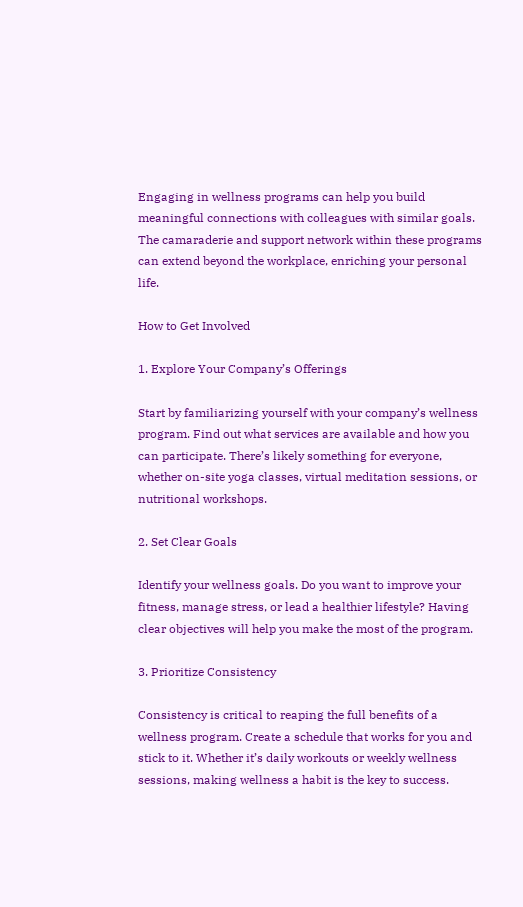Engaging in wellness programs can help you build meaningful connections with colleagues with similar goals. The camaraderie and support network within these programs can extend beyond the workplace, enriching your personal life.

How to Get Involved

1. Explore Your Company’s Offerings

Start by familiarizing yourself with your company’s wellness program. Find out what services are available and how you can participate. There’s likely something for everyone, whether on-site yoga classes, virtual meditation sessions, or nutritional workshops.

2. Set Clear Goals

Identify your wellness goals. Do you want to improve your fitness, manage stress, or lead a healthier lifestyle? Having clear objectives will help you make the most of the program.

3. Prioritize Consistency

Consistency is critical to reaping the full benefits of a wellness program. Create a schedule that works for you and stick to it. Whether it’s daily workouts or weekly wellness sessions, making wellness a habit is the key to success.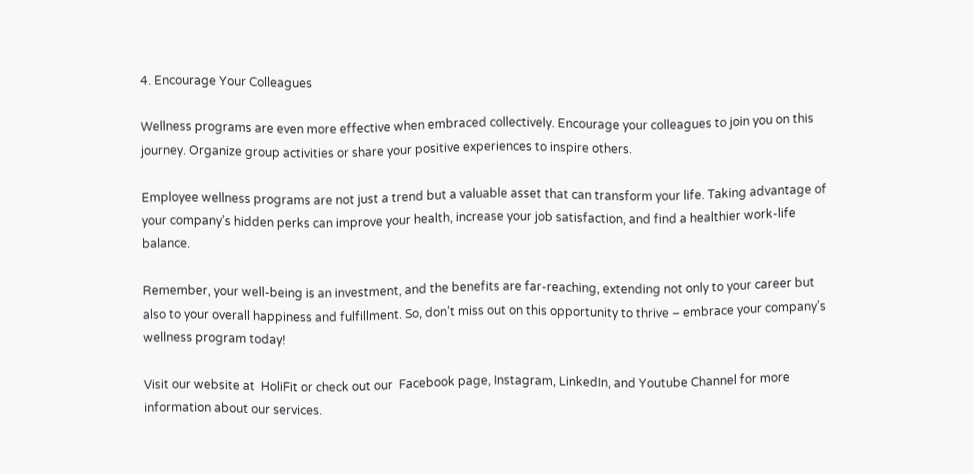4. Encourage Your Colleagues

Wellness programs are even more effective when embraced collectively. Encourage your colleagues to join you on this journey. Organize group activities or share your positive experiences to inspire others.

Employee wellness programs are not just a trend but a valuable asset that can transform your life. Taking advantage of your company’s hidden perks can improve your health, increase your job satisfaction, and find a healthier work-life balance.

Remember, your well-being is an investment, and the benefits are far-reaching, extending not only to your career but also to your overall happiness and fulfillment. So, don’t miss out on this opportunity to thrive – embrace your company’s wellness program today!

Visit our website at  HoliFit or check out our  Facebook page, Instagram, LinkedIn, and Youtube Channel for more information about our services.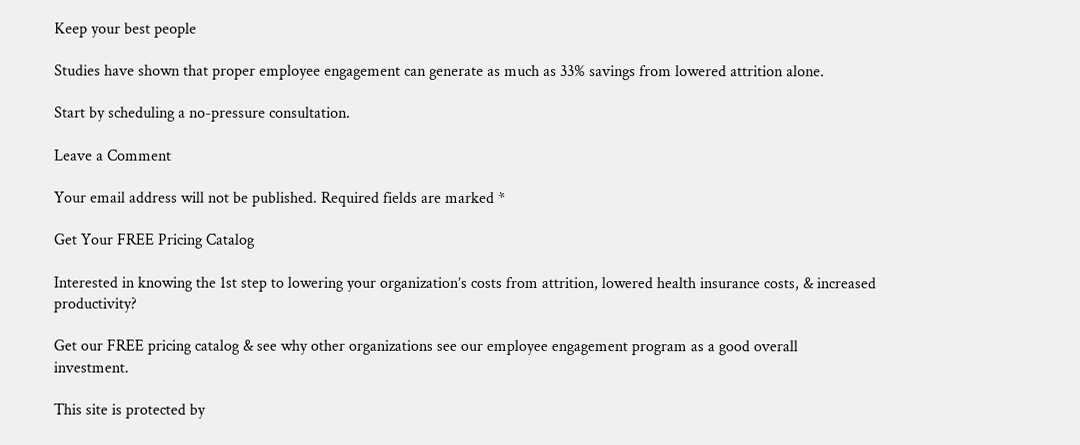Keep your best people

Studies have shown that proper employee engagement can generate as much as 33% savings from lowered attrition alone.

Start by scheduling a no-pressure consultation.

Leave a Comment

Your email address will not be published. Required fields are marked *

Get Your FREE Pricing Catalog

Interested in knowing the 1st step to lowering your organization’s costs from attrition, lowered health insurance costs, & increased productivity?

Get our FREE pricing catalog & see why other organizations see our employee engagement program as a good overall investment.

This site is protected by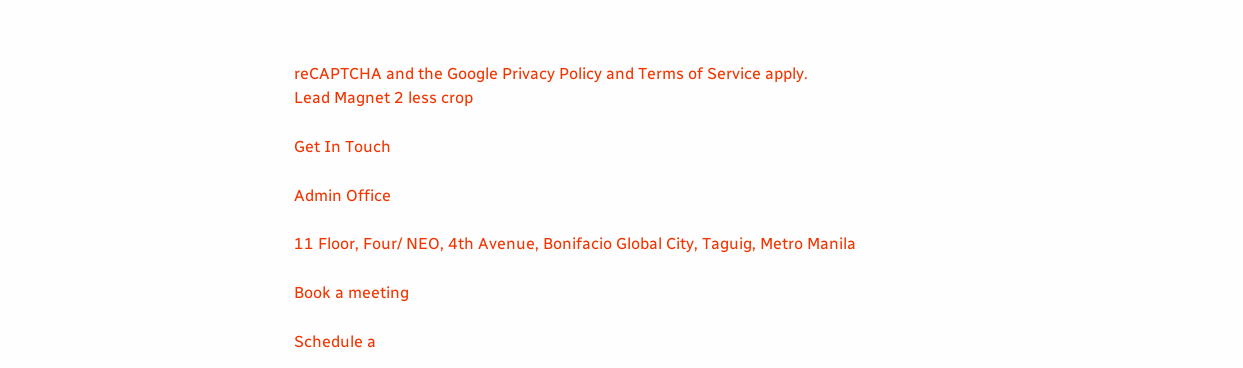reCAPTCHA and the Google Privacy Policy and Terms of Service apply.
Lead Magnet 2 less crop

Get In Touch

Admin Office

11 Floor, Four/ NEO, 4th Avenue, Bonifacio Global City, Taguig, Metro Manila

Book a meeting

Schedule a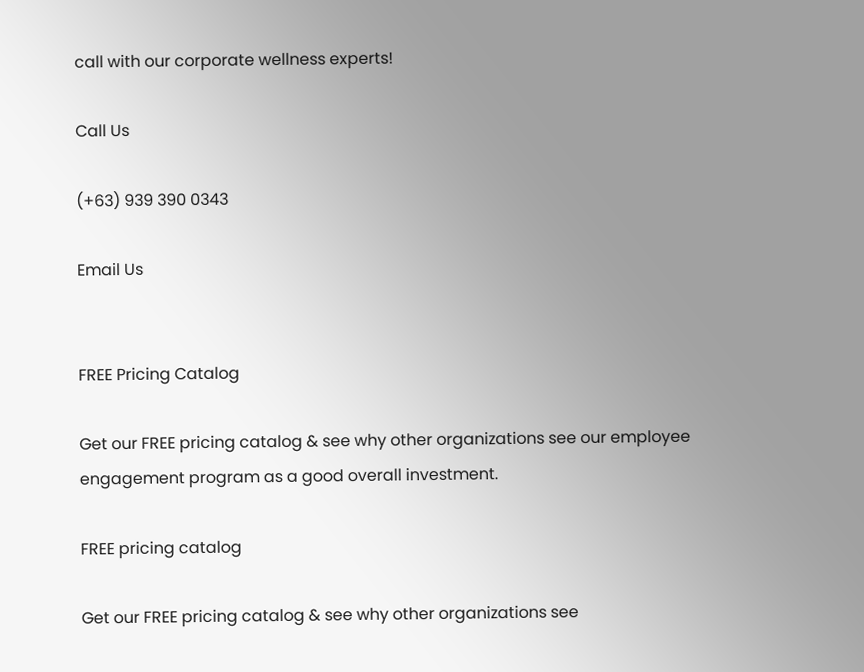call with our corporate wellness experts!

Call Us

(+63) 939 390 0343

Email Us


FREE Pricing Catalog

Get our FREE pricing catalog & see why other organizations see our employee engagement program as a good overall investment.

FREE pricing catalog

Get our FREE pricing catalog & see why other organizations see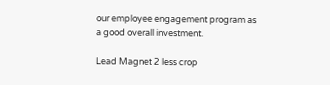our employee engagement program as a good overall investment.

Lead Magnet 2 less crop